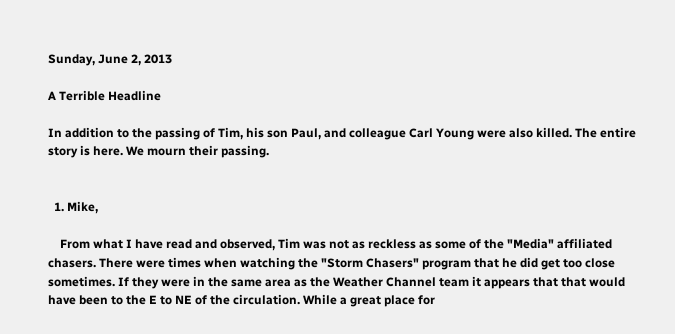Sunday, June 2, 2013

A Terrible Headline

In addition to the passing of Tim, his son Paul, and colleague Carl Young were also killed. The entire story is here. We mourn their passing.


  1. Mike,

    From what I have read and observed, Tim was not as reckless as some of the "Media" affiliated chasers. There were times when watching the "Storm Chasers" program that he did get too close sometimes. If they were in the same area as the Weather Channel team it appears that that would have been to the E to NE of the circulation. While a great place for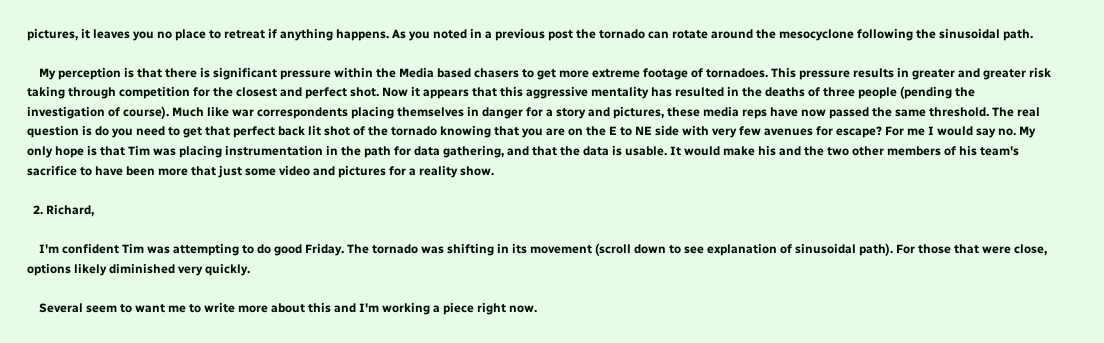pictures, it leaves you no place to retreat if anything happens. As you noted in a previous post the tornado can rotate around the mesocyclone following the sinusoidal path.

    My perception is that there is significant pressure within the Media based chasers to get more extreme footage of tornadoes. This pressure results in greater and greater risk taking through competition for the closest and perfect shot. Now it appears that this aggressive mentality has resulted in the deaths of three people (pending the investigation of course). Much like war correspondents placing themselves in danger for a story and pictures, these media reps have now passed the same threshold. The real question is do you need to get that perfect back lit shot of the tornado knowing that you are on the E to NE side with very few avenues for escape? For me I would say no. My only hope is that Tim was placing instrumentation in the path for data gathering, and that the data is usable. It would make his and the two other members of his team's sacrifice to have been more that just some video and pictures for a reality show.

  2. Richard,

    I'm confident Tim was attempting to do good Friday. The tornado was shifting in its movement (scroll down to see explanation of sinusoidal path). For those that were close, options likely diminished very quickly.

    Several seem to want me to write more about this and I'm working a piece right now.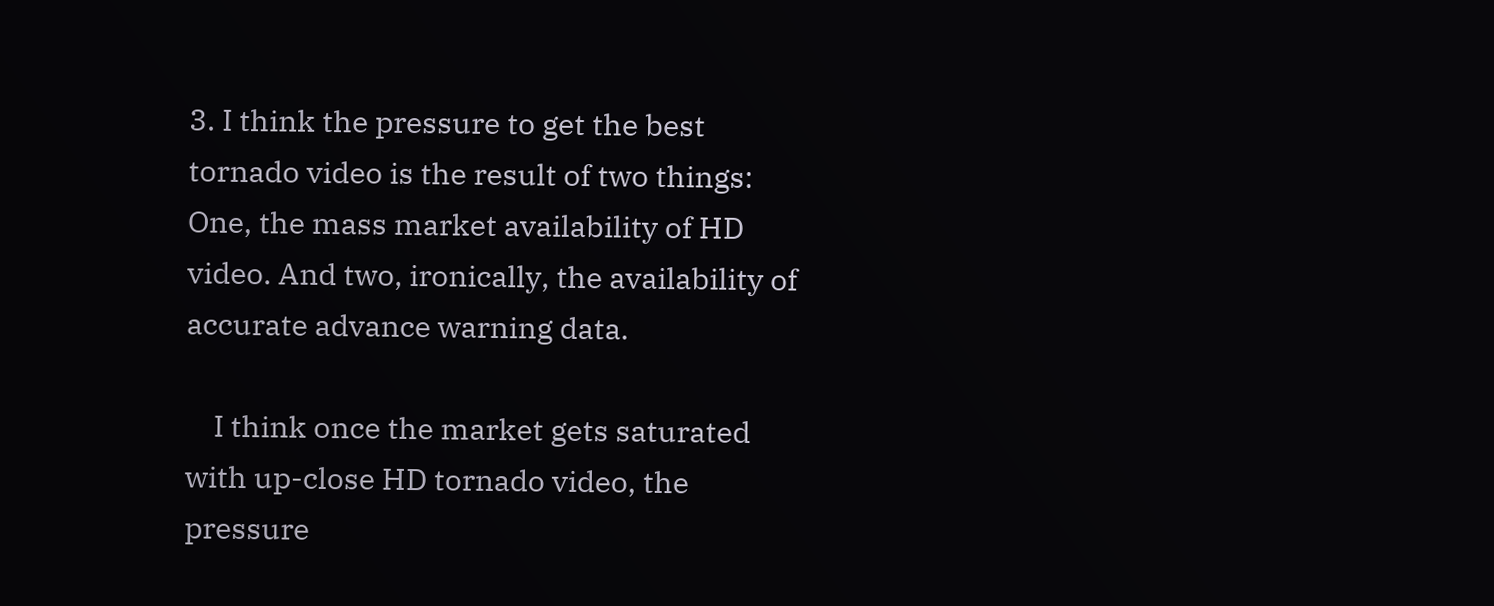3. I think the pressure to get the best tornado video is the result of two things: One, the mass market availability of HD video. And two, ironically, the availability of accurate advance warning data.

    I think once the market gets saturated with up-close HD tornado video, the pressure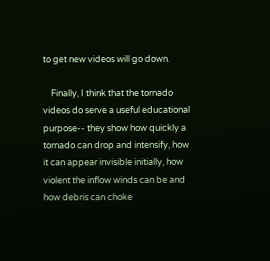to get new videos will go down.

    Finally, I think that the tornado videos do serve a useful educational purpose-- they show how quickly a tornado can drop and intensify, how it can appear invisible initially, how violent the inflow winds can be and how debris can choke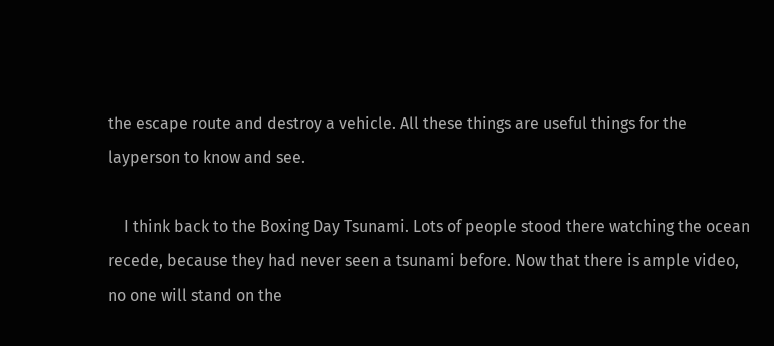the escape route and destroy a vehicle. All these things are useful things for the layperson to know and see.

    I think back to the Boxing Day Tsunami. Lots of people stood there watching the ocean recede, because they had never seen a tsunami before. Now that there is ample video, no one will stand on the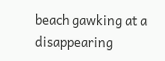beach gawking at a disappearing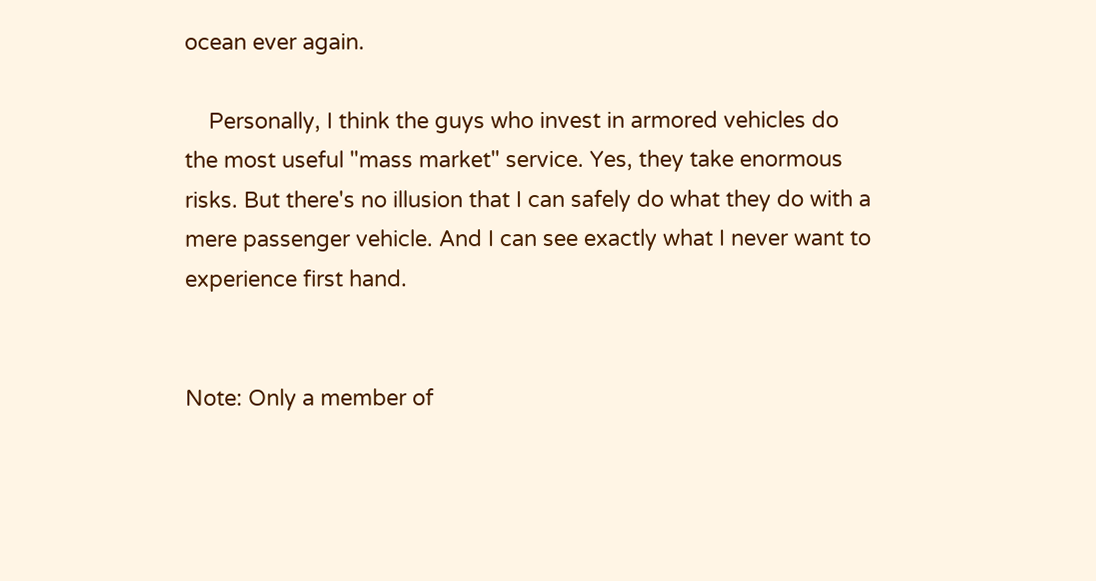ocean ever again.

    Personally, I think the guys who invest in armored vehicles do the most useful "mass market" service. Yes, they take enormous risks. But there's no illusion that I can safely do what they do with a mere passenger vehicle. And I can see exactly what I never want to experience first hand.


Note: Only a member of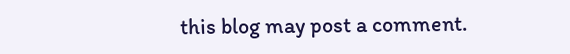this blog may post a comment.